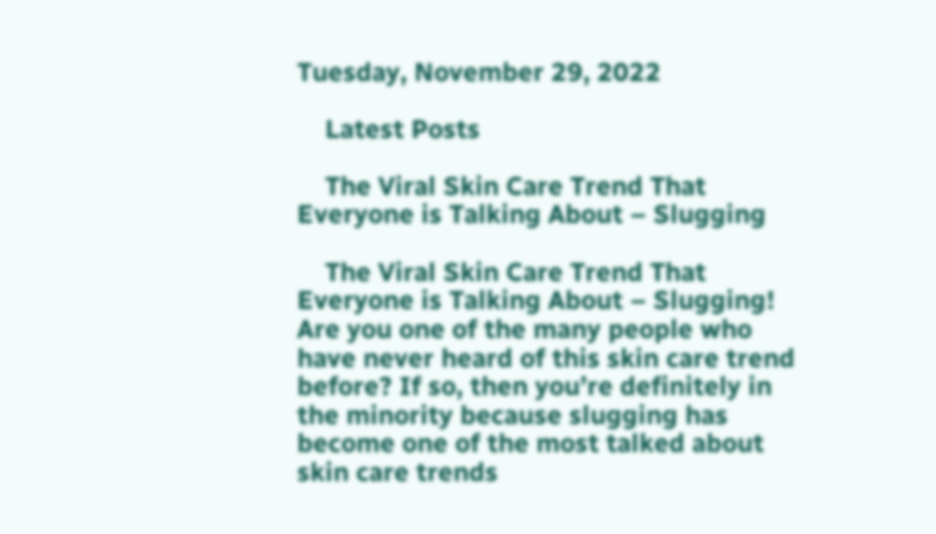Tuesday, November 29, 2022

    Latest Posts

    The Viral Skin Care Trend That Everyone is Talking About – Slugging

    The Viral Skin Care Trend That Everyone is Talking About – Slugging! Are you one of the many people who have never heard of this skin care trend before? If so, then you’re definitely in the minority because slugging has become one of the most talked about skin care trends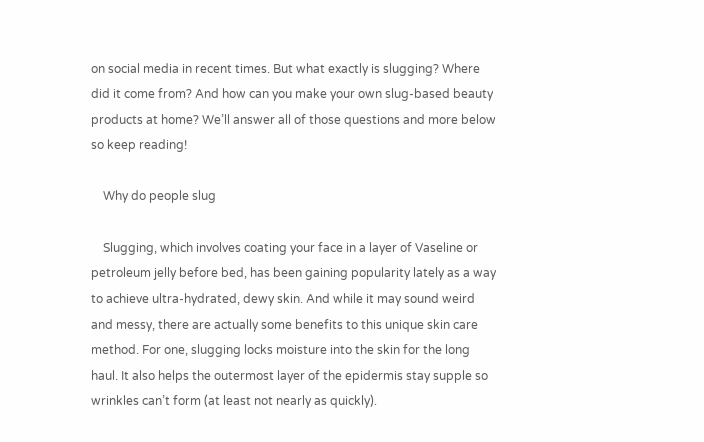on social media in recent times. But what exactly is slugging? Where did it come from? And how can you make your own slug-based beauty products at home? We’ll answer all of those questions and more below so keep reading!

    Why do people slug

    Slugging, which involves coating your face in a layer of Vaseline or petroleum jelly before bed, has been gaining popularity lately as a way to achieve ultra-hydrated, dewy skin. And while it may sound weird and messy, there are actually some benefits to this unique skin care method. For one, slugging locks moisture into the skin for the long haul. It also helps the outermost layer of the epidermis stay supple so wrinkles can’t form (at least not nearly as quickly).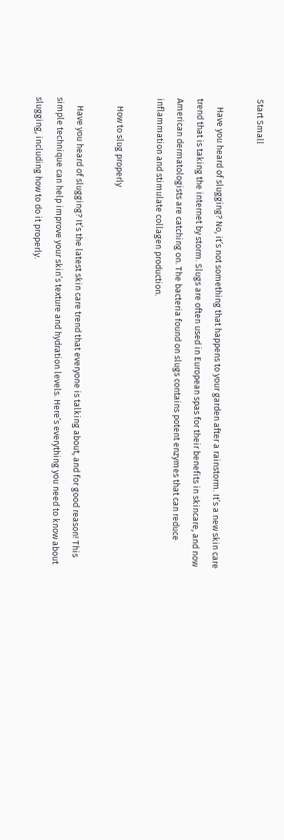Start Small

    Have you heard of slugging? No, it’s not something that happens to your garden after a rainstorm. It’s a new skin care trend that is taking the internet by storm. Slugs are often used in European spas for their benefits in skincare, and now American dermatologists are catching on. The bacteria found on slugs contains potent enzymes that can reduce inflammation and stimulate collagen production.

    How to slug properly

    Have you heard of slugging? It’s the latest skin care trend that everyone is talking about, and for good reason! This simple technique can help improve your skin’s texture and hydration levels. Here’s everything you need to know about slugging, including how to do it properly.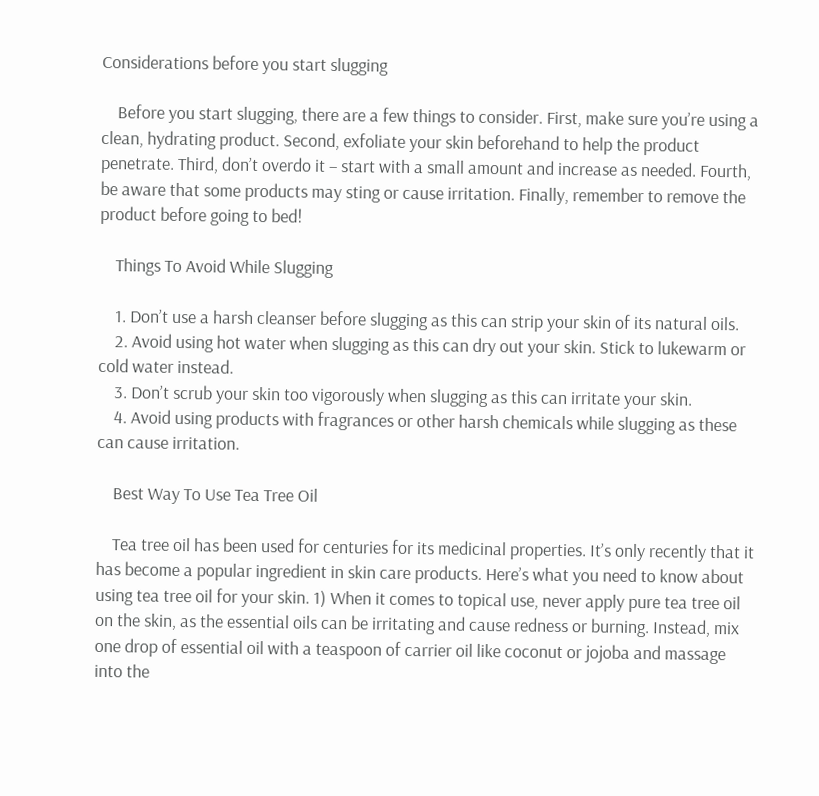Considerations before you start slugging

    Before you start slugging, there are a few things to consider. First, make sure you’re using a clean, hydrating product. Second, exfoliate your skin beforehand to help the product penetrate. Third, don’t overdo it – start with a small amount and increase as needed. Fourth, be aware that some products may sting or cause irritation. Finally, remember to remove the product before going to bed!

    Things To Avoid While Slugging

    1. Don’t use a harsh cleanser before slugging as this can strip your skin of its natural oils.
    2. Avoid using hot water when slugging as this can dry out your skin. Stick to lukewarm or cold water instead.
    3. Don’t scrub your skin too vigorously when slugging as this can irritate your skin.
    4. Avoid using products with fragrances or other harsh chemicals while slugging as these can cause irritation.

    Best Way To Use Tea Tree Oil

    Tea tree oil has been used for centuries for its medicinal properties. It’s only recently that it has become a popular ingredient in skin care products. Here’s what you need to know about using tea tree oil for your skin. 1) When it comes to topical use, never apply pure tea tree oil on the skin, as the essential oils can be irritating and cause redness or burning. Instead, mix one drop of essential oil with a teaspoon of carrier oil like coconut or jojoba and massage into the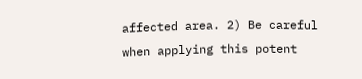affected area. 2) Be careful when applying this potent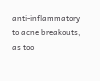anti-inflammatory to acne breakouts, as too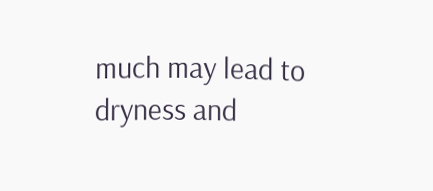much may lead to dryness and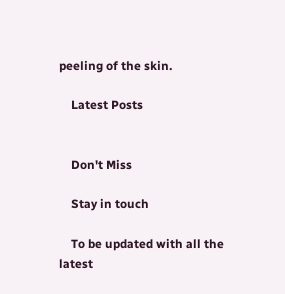peeling of the skin.

    Latest Posts


    Don't Miss

    Stay in touch

    To be updated with all the latest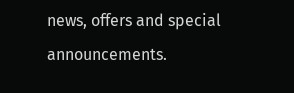news, offers and special announcements.